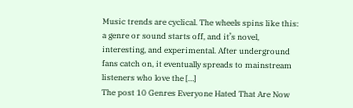Music trends are cyclical. The wheels spins like this: a genre or sound starts off, and it’s novel, interesting, and experimental. After underground fans catch on, it eventually spreads to mainstream listeners who love the […]
The post 10 Genres Everyone Hated That Are Now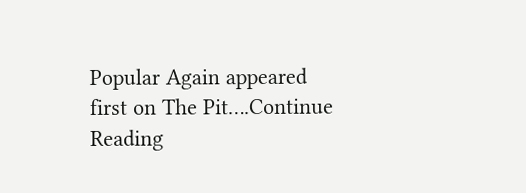Popular Again appeared first on The Pit….Continue Reading